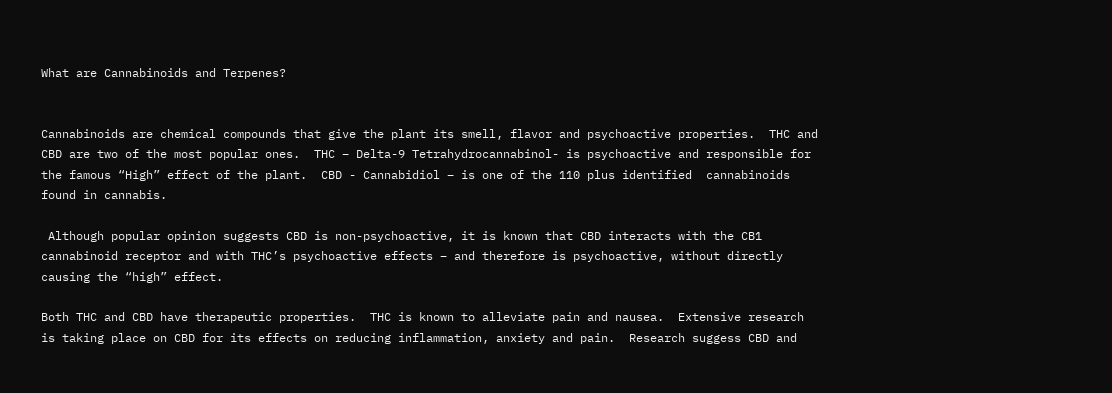What are Cannabinoids and Terpenes?


Cannabinoids are chemical compounds that give the plant its smell, flavor and psychoactive properties.  THC and CBD are two of the most popular ones.  THC – Delta-9 Tetrahydrocannabinol- is psychoactive and responsible for the famous “High” effect of the plant.  CBD - Cannabidiol – is one of the 110 plus identified  cannabinoids found in cannabis.

 Although popular opinion suggests CBD is non-psychoactive, it is known that CBD interacts with the CB1 cannabinoid receptor and with THC’s psychoactive effects – and therefore is psychoactive, without directly causing the “high” effect.

Both THC and CBD have therapeutic properties.  THC is known to alleviate pain and nausea.  Extensive research is taking place on CBD for its effects on reducing inflammation, anxiety and pain.  Research suggess CBD and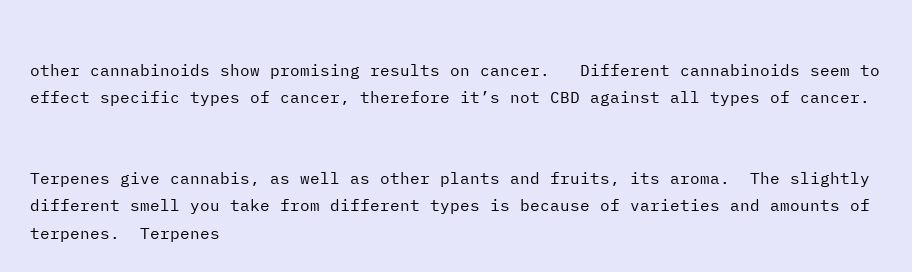other cannabinoids show promising results on cancer.   Different cannabinoids seem to effect specific types of cancer, therefore it’s not CBD against all types of cancer.


Terpenes give cannabis, as well as other plants and fruits, its aroma.  The slightly different smell you take from different types is because of varieties and amounts of terpenes.  Terpenes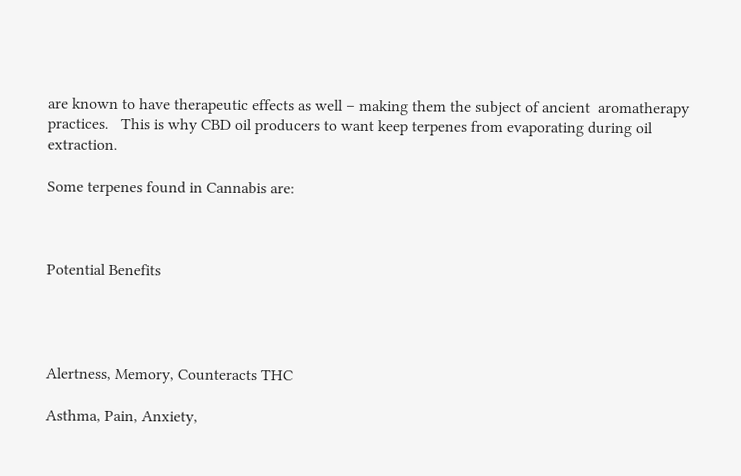are known to have therapeutic effects as well – making them the subject of ancient  aromatherapy practices.   This is why CBD oil producers to want keep terpenes from evaporating during oil extraction.

Some terpenes found in Cannabis are:



Potential Benefits




Alertness, Memory, Counteracts THC

Asthma, Pain, Anxiety,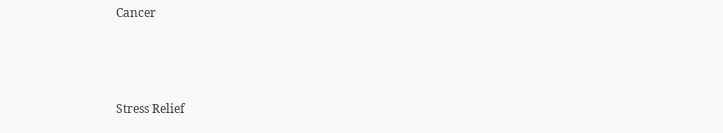Cancer



Stress Relief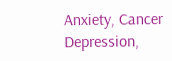Anxiety, Cancer Depression,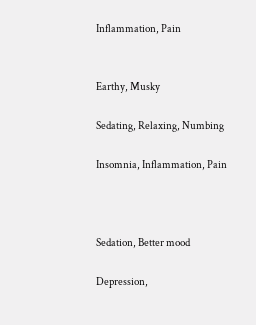Inflammation, Pain


Earthy, Musky

Sedating, Relaxing, Numbing

Insomnia, Inflammation, Pain



Sedation, Better mood

Depression,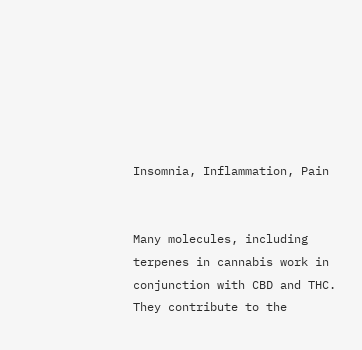Insomnia, Inflammation, Pain


Many molecules, including terpenes in cannabis work in conjunction with CBD and THC.  They contribute to the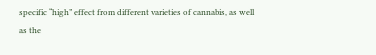specific “high” effect from different varieties of cannabis, as well as the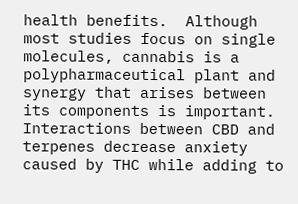health benefits.  Although most studies focus on single molecules, cannabis is a polypharmaceutical plant and synergy that arises between its components is important.  Interactions between CBD and terpenes decrease anxiety caused by THC while adding to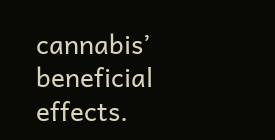cannabis’ beneficial effects.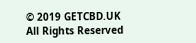© 2019 GETCBD.UK All Rights Reserved